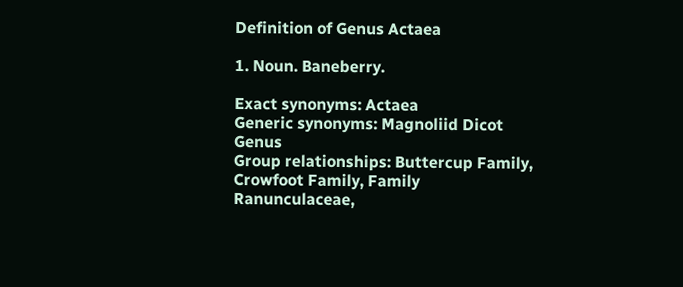Definition of Genus Actaea

1. Noun. Baneberry.

Exact synonyms: Actaea
Generic synonyms: Magnoliid Dicot Genus
Group relationships: Buttercup Family, Crowfoot Family, Family Ranunculaceae,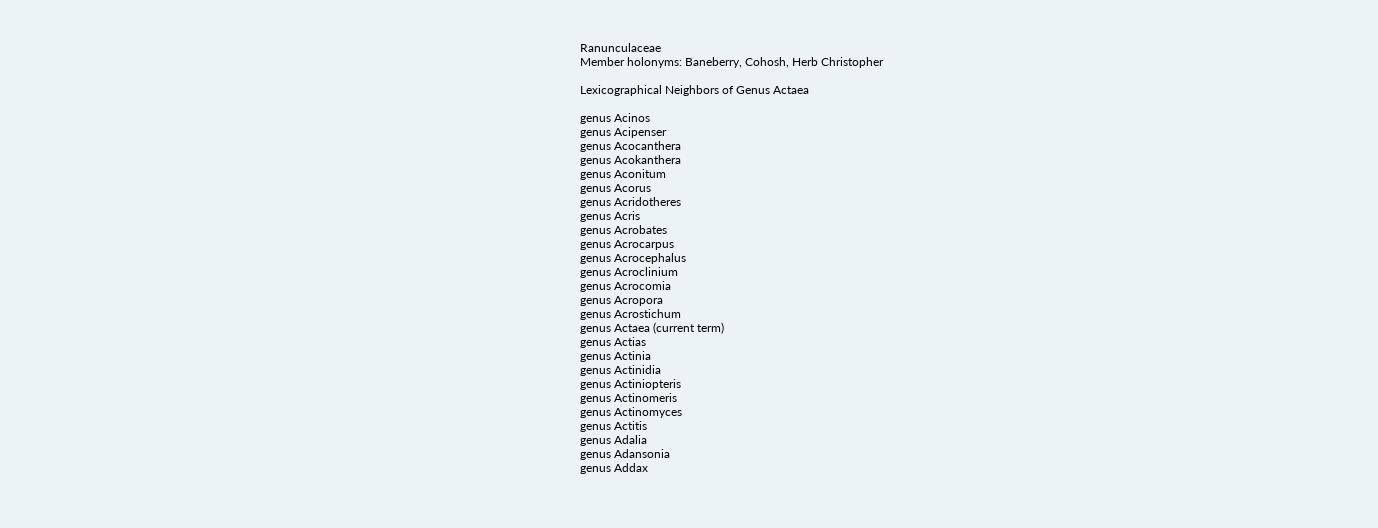Ranunculaceae
Member holonyms: Baneberry, Cohosh, Herb Christopher

Lexicographical Neighbors of Genus Actaea

genus Acinos
genus Acipenser
genus Acocanthera
genus Acokanthera
genus Aconitum
genus Acorus
genus Acridotheres
genus Acris
genus Acrobates
genus Acrocarpus
genus Acrocephalus
genus Acroclinium
genus Acrocomia
genus Acropora
genus Acrostichum
genus Actaea (current term)
genus Actias
genus Actinia
genus Actinidia
genus Actiniopteris
genus Actinomeris
genus Actinomyces
genus Actitis
genus Adalia
genus Adansonia
genus Addax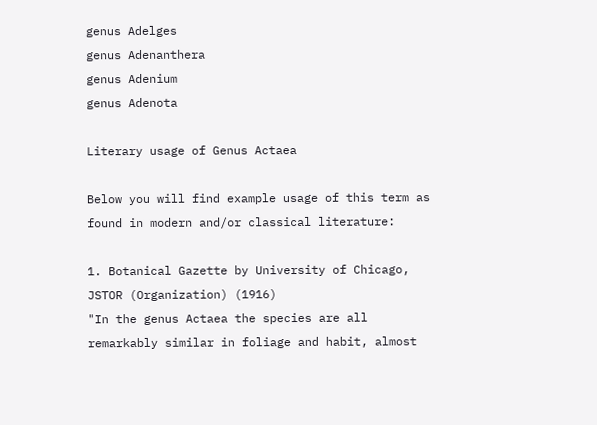genus Adelges
genus Adenanthera
genus Adenium
genus Adenota

Literary usage of Genus Actaea

Below you will find example usage of this term as found in modern and/or classical literature:

1. Botanical Gazette by University of Chicago, JSTOR (Organization) (1916)
"In the genus Actaea the species are all remarkably similar in foliage and habit, almost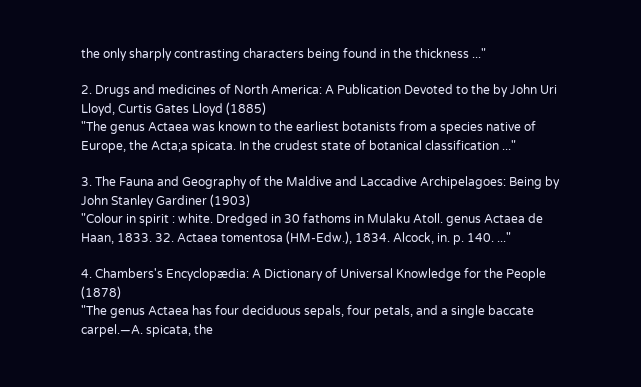the only sharply contrasting characters being found in the thickness ..."

2. Drugs and medicines of North America: A Publication Devoted to the by John Uri Lloyd, Curtis Gates Lloyd (1885)
"The genus Actaea was known to the earliest botanists from a species native of Europe, the Acta;a spicata. In the crudest state of botanical classification ..."

3. The Fauna and Geography of the Maldive and Laccadive Archipelagoes: Being by John Stanley Gardiner (1903)
"Colour in spirit : white. Dredged in 30 fathoms in Mulaku Atoll. genus Actaea de Haan, 1833. 32. Actaea tomentosa (HM-Edw.), 1834. Alcock, in. p. 140. ..."

4. Chambers's Encyclopædia: A Dictionary of Universal Knowledge for the People (1878)
"The genus Actaea has four deciduous sepals, four petals, and a single baccate carpel.—A. spicata, the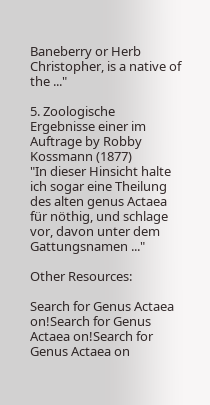Baneberry or Herb Christopher, is a native of the ..."

5. Zoologische Ergebnisse einer im Auftrage by Robby Kossmann (1877)
"In dieser Hinsicht halte ich sogar eine Theilung des alten genus Actaea für nöthig, und schlage vor, davon unter dem Gattungsnamen ..."

Other Resources:

Search for Genus Actaea on!Search for Genus Actaea on!Search for Genus Actaea on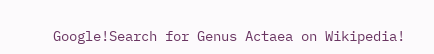Google!Search for Genus Actaea on Wikipedia!